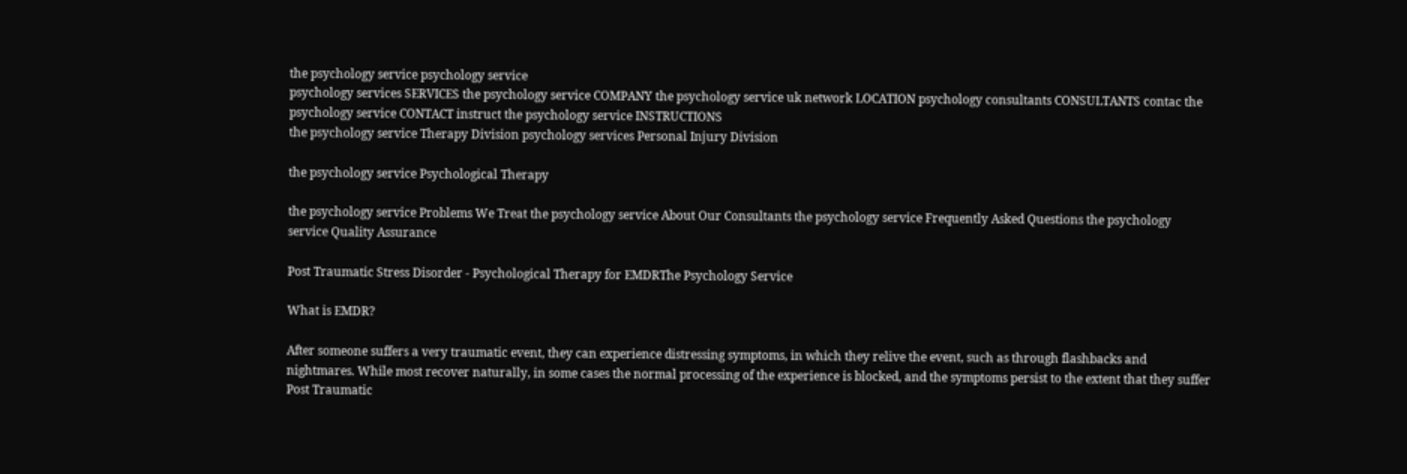the psychology service psychology service
psychology services SERVICES the psychology service COMPANY the psychology service uk network LOCATION psychology consultants CONSULTANTS contac the psychology service CONTACT instruct the psychology service INSTRUCTIONS
the psychology service Therapy Division psychology services Personal Injury Division

the psychology service Psychological Therapy

the psychology service Problems We Treat the psychology service About Our Consultants the psychology service Frequently Asked Questions the psychology service Quality Assurance

Post Traumatic Stress Disorder - Psychological Therapy for EMDRThe Psychology Service

What is EMDR?

After someone suffers a very traumatic event, they can experience distressing symptoms, in which they relive the event, such as through flashbacks and nightmares. While most recover naturally, in some cases the normal processing of the experience is blocked, and the symptoms persist to the extent that they suffer Post Traumatic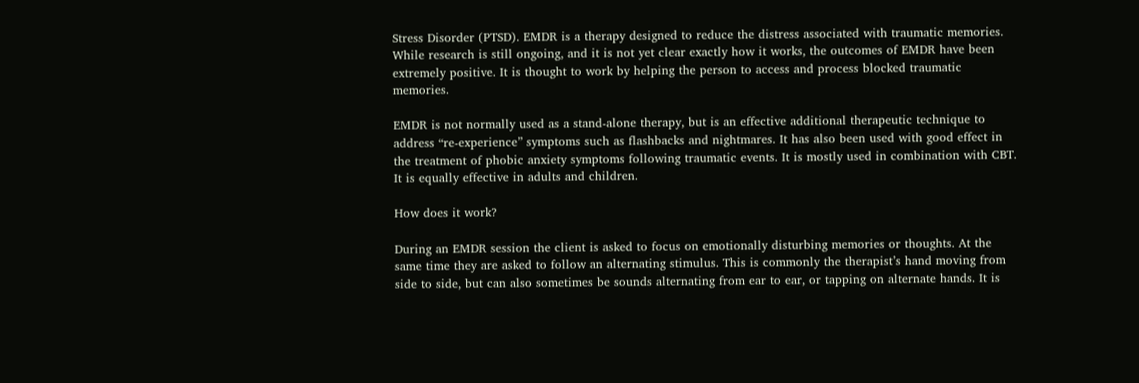Stress Disorder (PTSD). EMDR is a therapy designed to reduce the distress associated with traumatic memories. While research is still ongoing, and it is not yet clear exactly how it works, the outcomes of EMDR have been extremely positive. It is thought to work by helping the person to access and process blocked traumatic memories.

EMDR is not normally used as a stand-alone therapy, but is an effective additional therapeutic technique to address “re-experience” symptoms such as flashbacks and nightmares. It has also been used with good effect in the treatment of phobic anxiety symptoms following traumatic events. It is mostly used in combination with CBT. It is equally effective in adults and children.

How does it work?

During an EMDR session the client is asked to focus on emotionally disturbing memories or thoughts. At the same time they are asked to follow an alternating stimulus. This is commonly the therapist’s hand moving from side to side, but can also sometimes be sounds alternating from ear to ear, or tapping on alternate hands. It is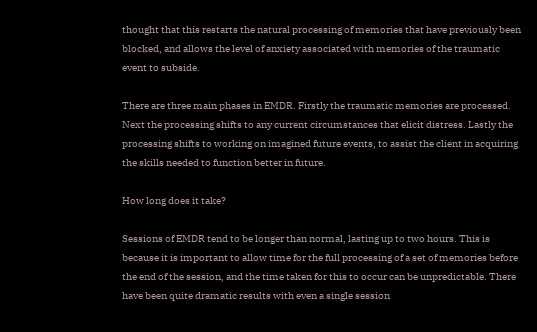thought that this restarts the natural processing of memories that have previously been blocked, and allows the level of anxiety associated with memories of the traumatic event to subside.

There are three main phases in EMDR. Firstly the traumatic memories are processed. Next the processing shifts to any current circumstances that elicit distress. Lastly the processing shifts to working on imagined future events, to assist the client in acquiring the skills needed to function better in future.

How long does it take?

Sessions of EMDR tend to be longer than normal, lasting up to two hours. This is because it is important to allow time for the full processing of a set of memories before the end of the session, and the time taken for this to occur can be unpredictable. There have been quite dramatic results with even a single session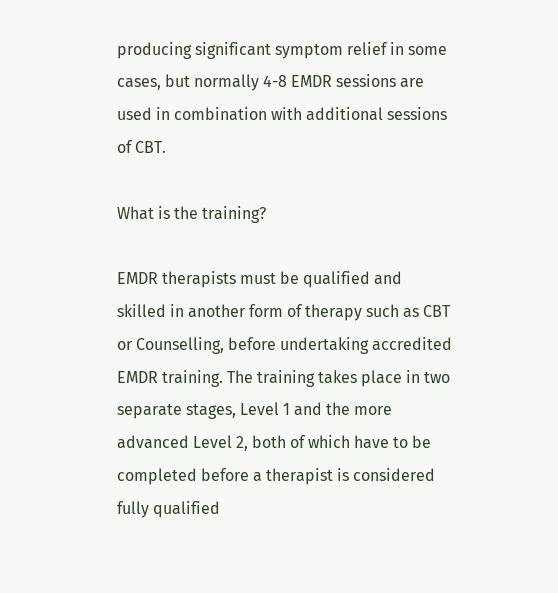producing significant symptom relief in some cases, but normally 4-8 EMDR sessions are used in combination with additional sessions of CBT.

What is the training?

EMDR therapists must be qualified and skilled in another form of therapy such as CBT or Counselling, before undertaking accredited EMDR training. The training takes place in two separate stages, Level 1 and the more advanced Level 2, both of which have to be completed before a therapist is considered fully qualified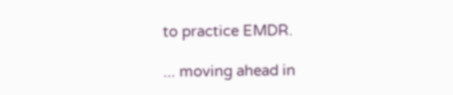to practice EMDR.

... moving ahead in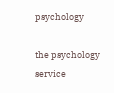psychology

the psychology service